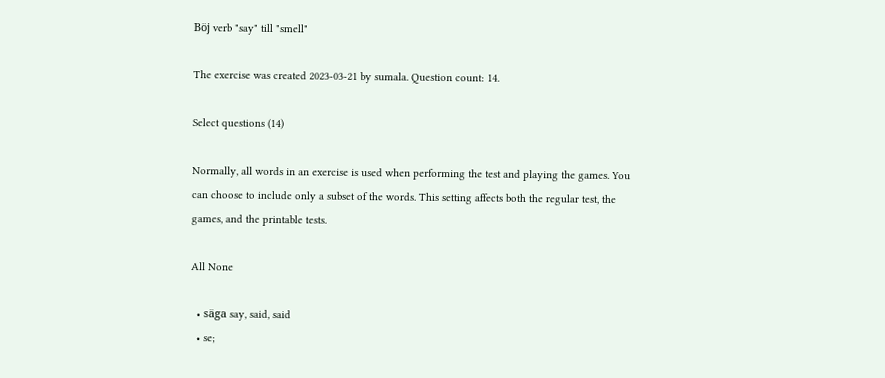Böj verb "say" till "smell"

The exercise was created 2023-03-21 by sumala. Question count: 14.

Select questions (14)

Normally, all words in an exercise is used when performing the test and playing the games. You can choose to include only a subset of the words. This setting affects both the regular test, the games, and the printable tests.

All None

  • säga say, said, said
  • se;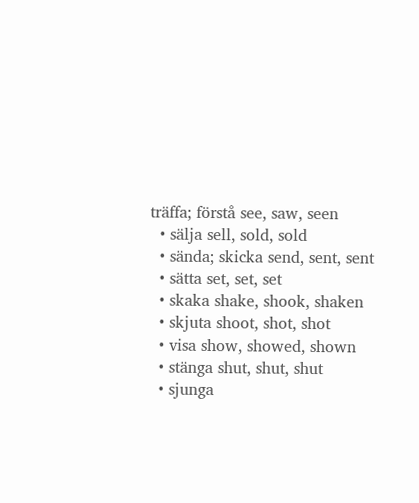träffa; förstå see, saw, seen
  • sälja sell, sold, sold
  • sända; skicka send, sent, sent
  • sätta set, set, set
  • skaka shake, shook, shaken
  • skjuta shoot, shot, shot
  • visa show, showed, shown
  • stänga shut, shut, shut
  • sjunga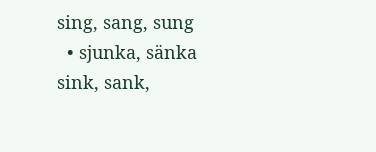sing, sang, sung
  • sjunka, sänka sink, sank,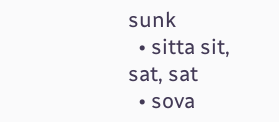sunk
  • sitta sit, sat, sat
  • sova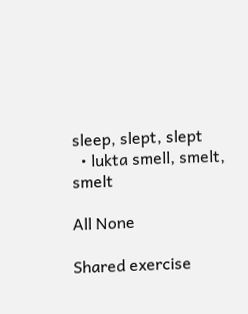sleep, slept, slept
  • lukta smell, smelt, smelt

All None

Shared exercise